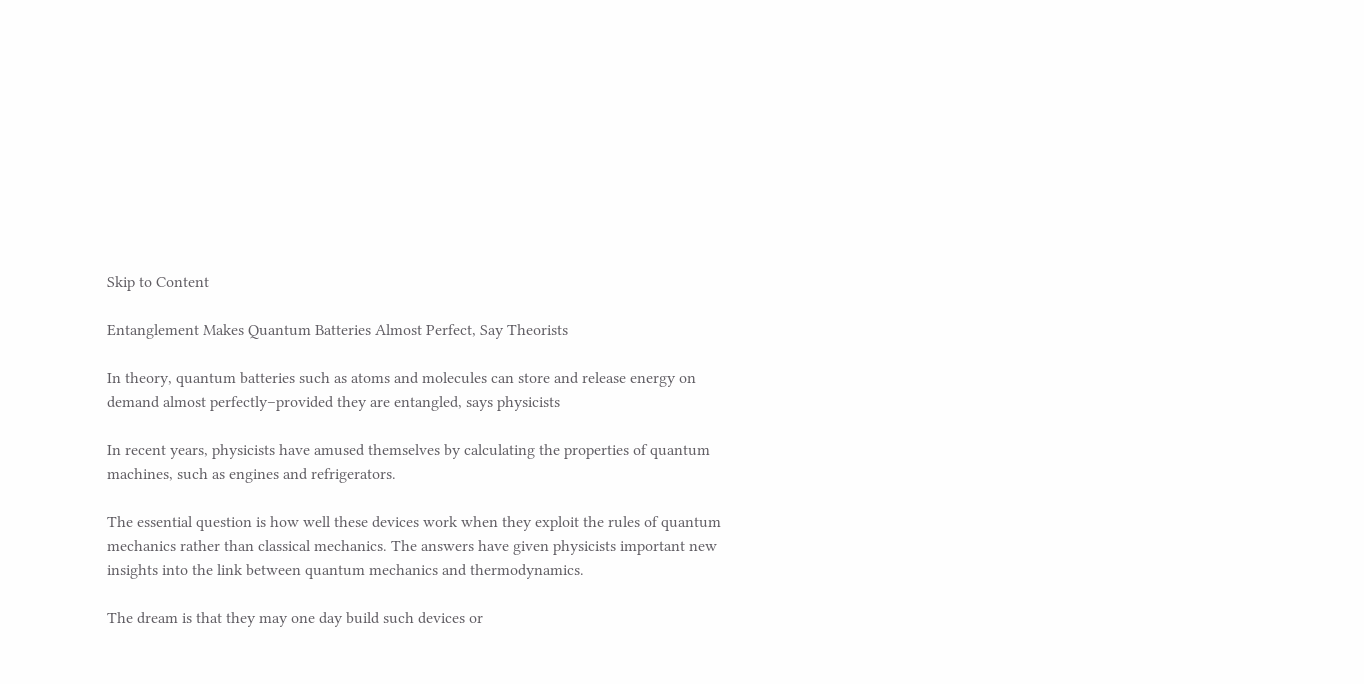Skip to Content

Entanglement Makes Quantum Batteries Almost Perfect, Say Theorists

In theory, quantum batteries such as atoms and molecules can store and release energy on demand almost perfectly–provided they are entangled, says physicists

In recent years, physicists have amused themselves by calculating the properties of quantum machines, such as engines and refrigerators.

The essential question is how well these devices work when they exploit the rules of quantum mechanics rather than classical mechanics. The answers have given physicists important new insights into the link between quantum mechanics and thermodynamics.

The dream is that they may one day build such devices or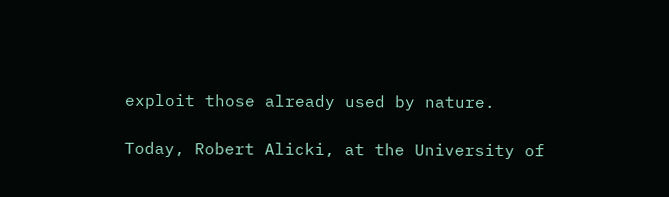exploit those already used by nature.

Today, Robert Alicki, at the University of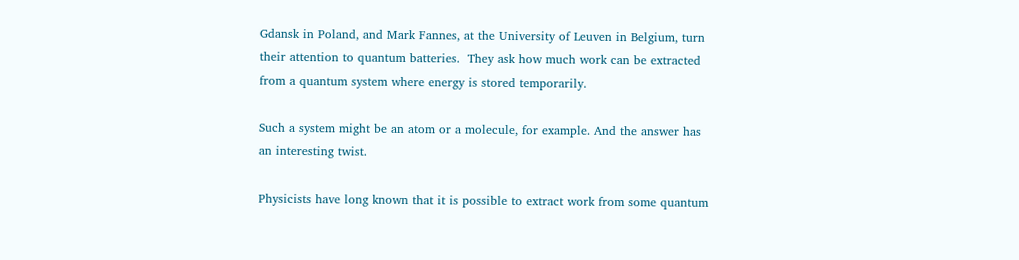Gdansk in Poland, and Mark Fannes, at the University of Leuven in Belgium, turn their attention to quantum batteries.  They ask how much work can be extracted from a quantum system where energy is stored temporarily.

Such a system might be an atom or a molecule, for example. And the answer has an interesting twist.

Physicists have long known that it is possible to extract work from some quantum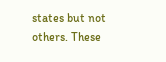states but not others. These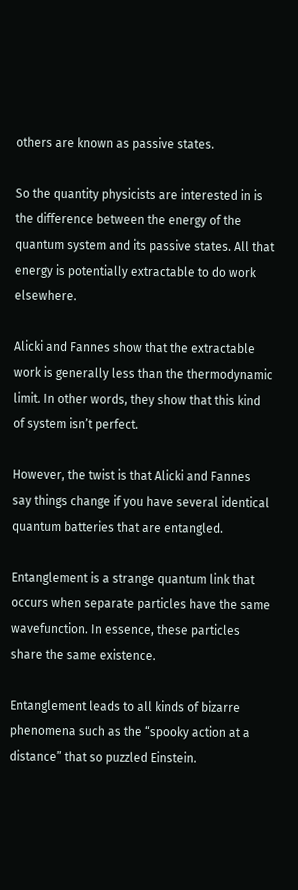others are known as passive states.

So the quantity physicists are interested in is the difference between the energy of the quantum system and its passive states. All that energy is potentially extractable to do work elsewhere.

Alicki and Fannes show that the extractable work is generally less than the thermodynamic limit. In other words, they show that this kind of system isn’t perfect.

However, the twist is that Alicki and Fannes say things change if you have several identical quantum batteries that are entangled.

Entanglement is a strange quantum link that occurs when separate particles have the same wavefunction. In essence, these particles share the same existence.

Entanglement leads to all kinds of bizarre phenomena such as the “spooky action at a distance” that so puzzled Einstein.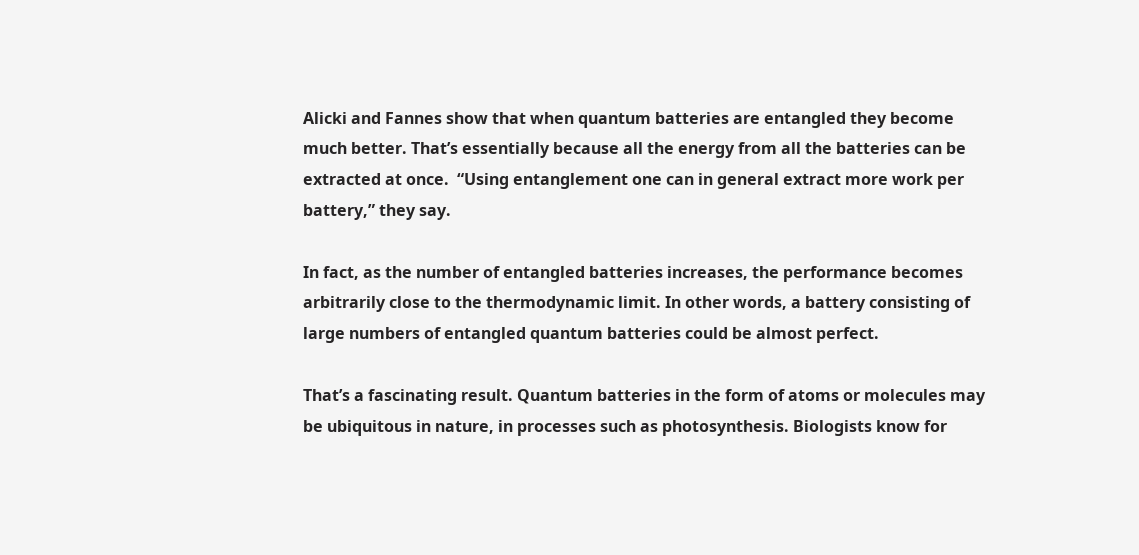Alicki and Fannes show that when quantum batteries are entangled they become much better. That’s essentially because all the energy from all the batteries can be extracted at once.  “Using entanglement one can in general extract more work per battery,” they say.

In fact, as the number of entangled batteries increases, the performance becomes arbitrarily close to the thermodynamic limit. In other words, a battery consisting of large numbers of entangled quantum batteries could be almost perfect.

That’s a fascinating result. Quantum batteries in the form of atoms or molecules may be ubiquitous in nature, in processes such as photosynthesis. Biologists know for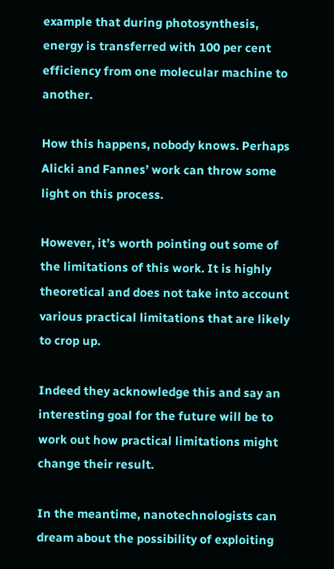example that during photosynthesis, energy is transferred with 100 per cent efficiency from one molecular machine to another.

How this happens, nobody knows. Perhaps Alicki and Fannes’ work can throw some light on this process.

However, it’s worth pointing out some of the limitations of this work. It is highly theoretical and does not take into account various practical limitations that are likely to crop up.

Indeed they acknowledge this and say an interesting goal for the future will be to work out how practical limitations might change their result.

In the meantime, nanotechnologists can dream about the possibility of exploiting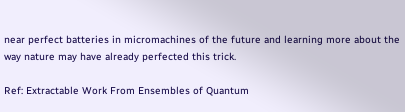near perfect batteries in micromachines of the future and learning more about the way nature may have already perfected this trick.

Ref: Extractable Work From Ensembles of Quantum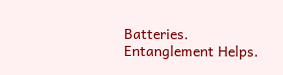Batteries. Entanglement Helps.